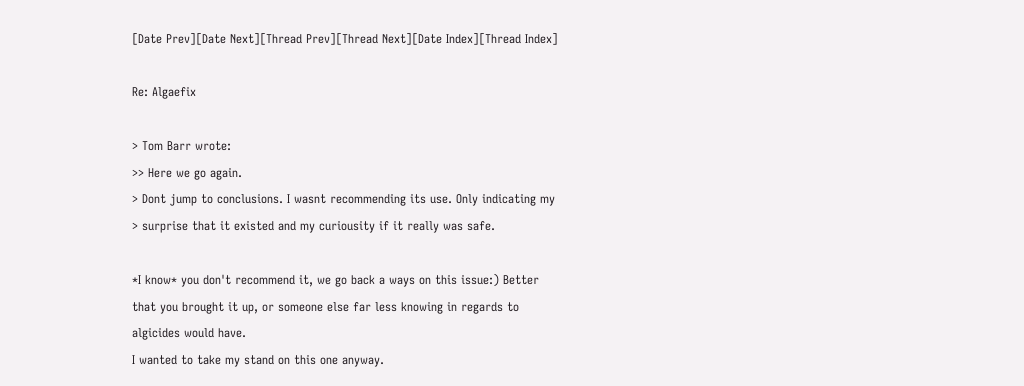[Date Prev][Date Next][Thread Prev][Thread Next][Date Index][Thread Index]

Re: Algaefix

> Tom Barr wrote:
>> Here we go again.
> Dont jump to conclusions. I wasnt recommending its use. Only indicating my
> surprise that it existed and my curiousity if it really was safe.

*I know* you don't recommend it, we go back a ways on this issue:) Better
that you brought it up, or someone else far less knowing in regards to
algicides would have.
I wanted to take my stand on this one anyway.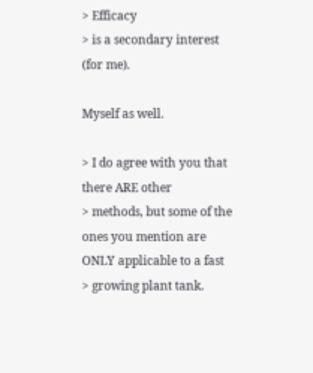> Efficacy
> is a secondary interest (for me).

Myself as well.

> I do agree with you that there ARE other
> methods, but some of the ones you mention are ONLY applicable to a fast
> growing plant tank.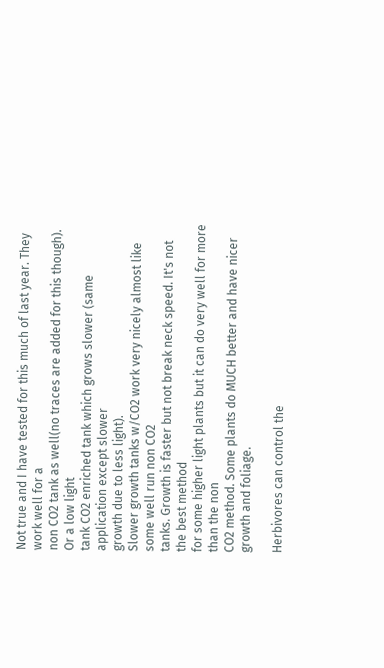Not true and I have tested for this much of last year. They work well for a
non CO2 tank as well(no traces are added for this though). Or a low light
tank CO2 enriched tank which grows slower (same application except slower
growth due to less light).
Slower growth tanks w/CO2 work very nicely almost like some well run non CO2
tanks. Growth is faster but not break neck speed. It's not the best method
for some higher light plants but it can do very well for more than the non
CO2 method. Some plants do MUCH better and have nicer growth and foliage.

Herbivores can control the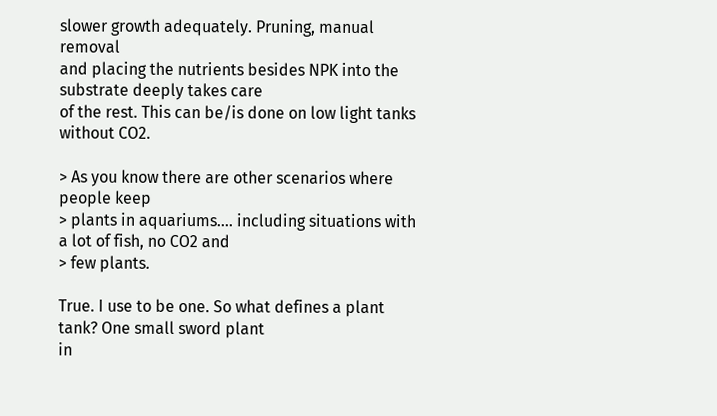slower growth adequately. Pruning, manual removal
and placing the nutrients besides NPK into the substrate deeply takes care
of the rest. This can be/is done on low light tanks without CO2.

> As you know there are other scenarios where people keep
> plants in aquariums.... including situations with a lot of fish, no CO2 and
> few plants.

True. I use to be one. So what defines a plant tank? One small sword plant
in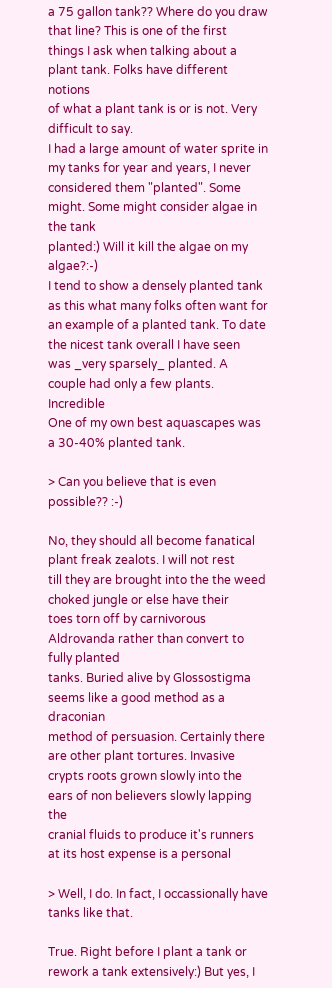a 75 gallon tank?? Where do you draw that line? This is one of the first
things I ask when talking about a plant tank. Folks have different notions
of what a plant tank is or is not. Very difficult to say.
I had a large amount of water sprite in my tanks for year and years, I never
considered them "planted". Some might. Some might consider algae in the tank
planted:) Will it kill the algae on my algae?:-)
I tend to show a densely planted tank as this what many folks often want for
an example of a planted tank. To date the nicest tank overall I have seen
was _very sparsely_ planted. A couple had only a few plants. Incredible
One of my own best aquascapes was a 30-40% planted tank.

> Can you believe that is even possible?? :-)

No, they should all become fanatical plant freak zealots. I will not rest
till they are brought into the the weed choked jungle or else have their
toes torn off by carnivorous Aldrovanda rather than convert to fully planted
tanks. Buried alive by Glossostigma seems like a good method as a draconian
method of persuasion. Certainly there are other plant tortures. Invasive
crypts roots grown slowly into the ears of non believers slowly lapping the
cranial fluids to produce it's runners at its host expense is a personal

> Well, I do. In fact, I occassionally have tanks like that.

True. Right before I plant a tank or rework a tank extensively:) But yes, I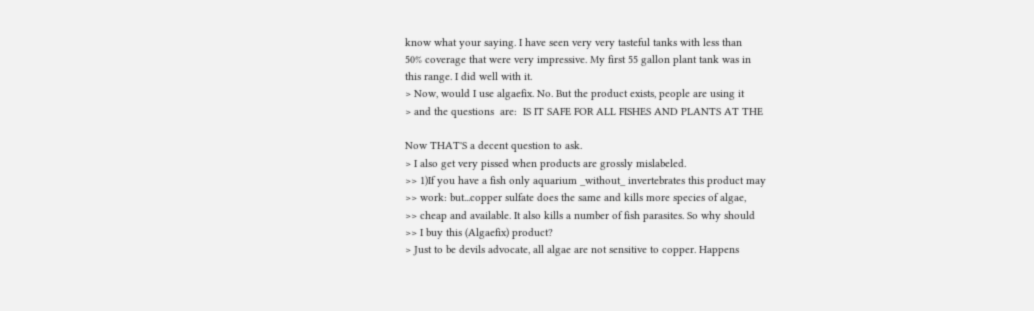know what your saying. I have seen very very tasteful tanks with less than
50% coverage that were very impressive. My first 55 gallon plant tank was in
this range. I did well with it.
> Now, would I use algaefix. No. But the product exists, people are using it
> and the questions  are:  IS IT SAFE FOR ALL FISHES AND PLANTS AT THE

Now THAT'S a decent question to ask.
> I also get very pissed when products are grossly mislabeled.
>> 1)If you have a fish only aquarium _without_ invertebrates this product may
>> work: but...copper sulfate does the same and kills more species of algae,
>> cheap and available. It also kills a number of fish parasites. So why should
>> I buy this (Algaefix) product?
> Just to be devils advocate, all algae are not sensitive to copper. Happens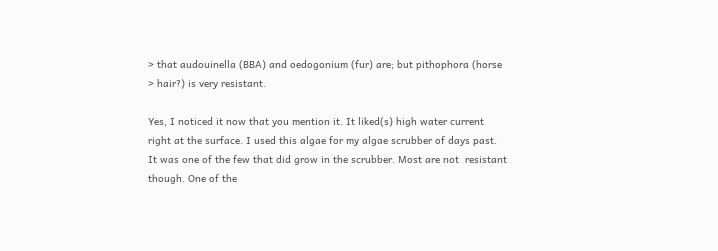> that audouinella (BBA) and oedogonium (fur) are; but pithophora (horse
> hair?) is very resistant.

Yes, I noticed it now that you mention it. It liked(s) high water current
right at the surface. I used this algae for my algae scrubber of days past.
It was one of the few that did grow in the scrubber. Most are not  resistant
though. One of the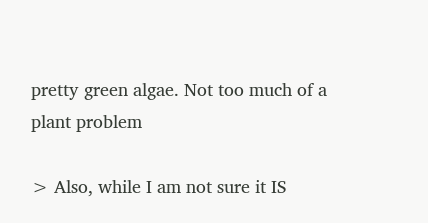pretty green algae. Not too much of a plant problem

> Also, while I am not sure it IS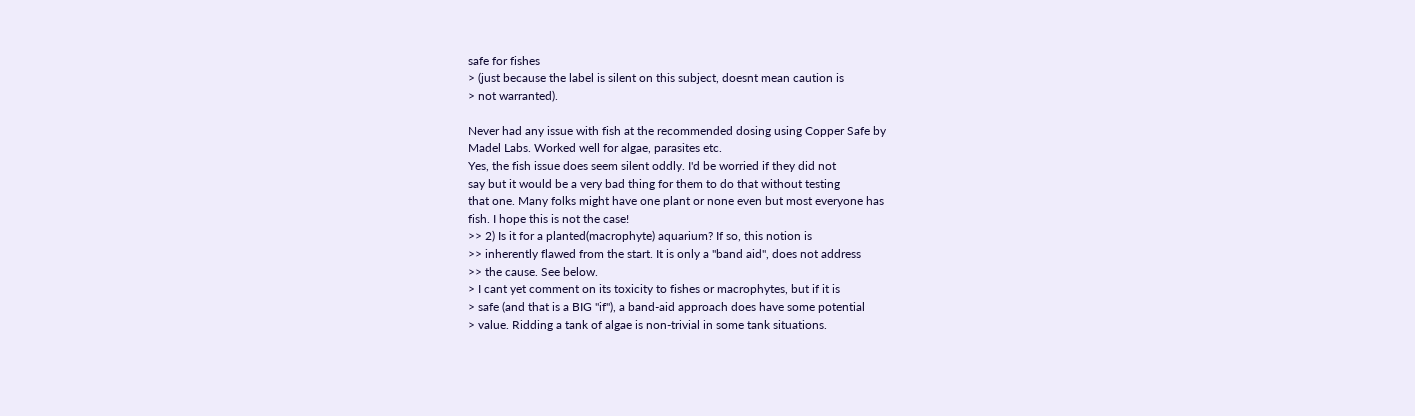safe for fishes
> (just because the label is silent on this subject, doesnt mean caution is
> not warranted).

Never had any issue with fish at the recommended dosing using Copper Safe by
Madel Labs. Worked well for algae, parasites etc.
Yes, the fish issue does seem silent oddly. I'd be worried if they did not
say but it would be a very bad thing for them to do that without testing
that one. Many folks might have one plant or none even but most everyone has
fish. I hope this is not the case!
>> 2) Is it for a planted(macrophyte) aquarium? If so, this notion is
>> inherently flawed from the start. It is only a "band aid", does not address
>> the cause. See below.
> I cant yet comment on its toxicity to fishes or macrophytes, but if it is
> safe (and that is a BIG "if"), a band-aid approach does have some potential
> value. Ridding a tank of algae is non-trivial in some tank situations.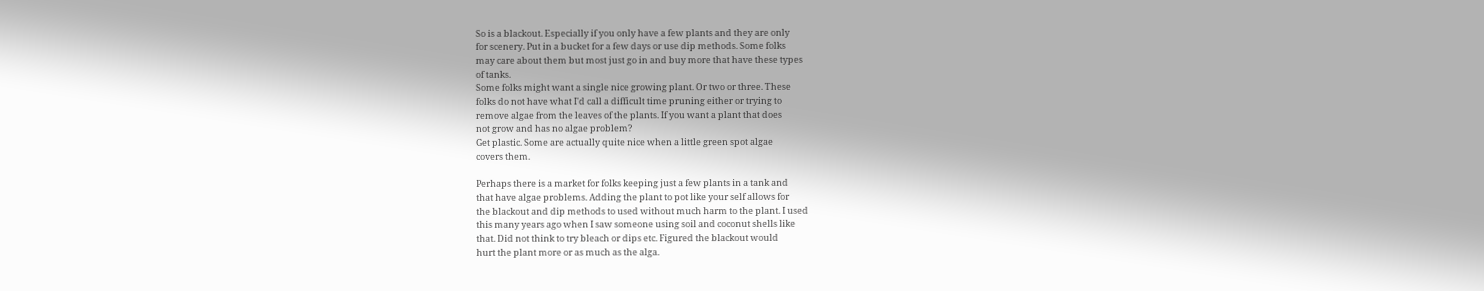So is a blackout. Especially if you only have a few plants and they are only
for scenery. Put in a bucket for a few days or use dip methods. Some folks
may care about them but most just go in and buy more that have these types
of tanks.
Some folks might want a single nice growing plant. Or two or three. These
folks do not have what I'd call a difficult time pruning either or trying to
remove algae from the leaves of the plants. If you want a plant that does
not grow and has no algae problem?
Get plastic. Some are actually quite nice when a little green spot algae
covers them.

Perhaps there is a market for folks keeping just a few plants in a tank and
that have algae problems. Adding the plant to pot like your self allows for
the blackout and dip methods to used without much harm to the plant. I used
this many years ago when I saw someone using soil and coconut shells like
that. Did not think to try bleach or dips etc. Figured the blackout would
hurt the plant more or as much as the alga.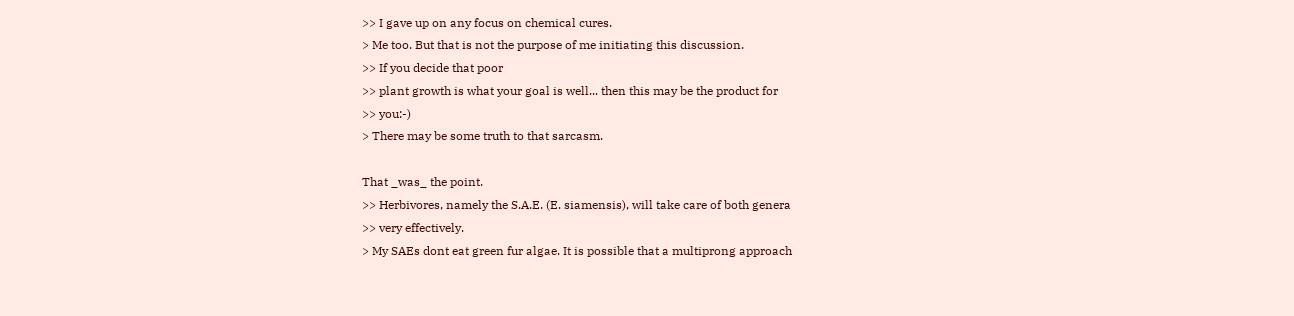>> I gave up on any focus on chemical cures.
> Me too. But that is not the purpose of me initiating this discussion.
>> If you decide that poor
>> plant growth is what your goal is well... then this may be the product for
>> you:-)
> There may be some truth to that sarcasm.

That _was_ the point.
>> Herbivores, namely the S.A.E. (E. siamensis), will take care of both genera
>> very effectively.
> My SAEs dont eat green fur algae. It is possible that a multiprong approach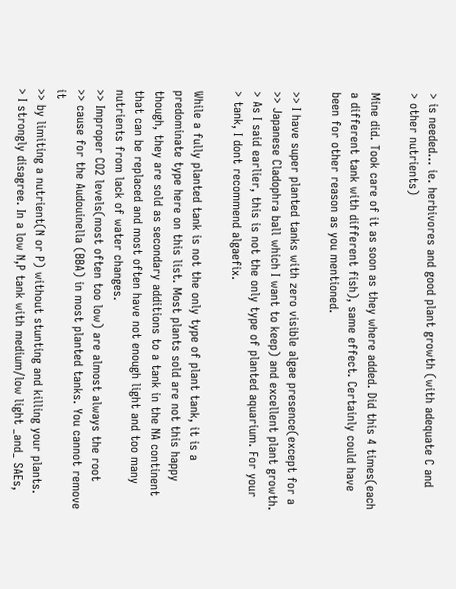> is needed... ie. herbivores and good plant growth (with adequate C and
> other nutrients)

Mine did. Took care of it as soon as they where added. Did this 4 times(each
a different tank with different fish), same effect. Certainly could have
been for other reason as you mentioned.

>> I have super planted tanks with zero visible algae presence(except for a
>> Japanese Cladophra ball which I want to keep) and excellent plant growth.
> As I said earlier, this is not the only type of planted aquarium. For your
> tank, I dont recommend algaefix.

While a fully planted tank is not the only type of plant tank, it is a
predominate type here on this list. Most plants sold are not this happy
though, they are sold as secondary additions to a tank in the NA continent
that can be replaced and most often have not enough light and too many
nutrients from lack of water changes.
>> Improper CO2 levels(most often too low) are almost always the root
>> cause for the Audouinella (BBA) in most planted tanks. You cannot remove it
>> by limiting a nutrient(N or P) without stunting and killing your plants.
> I strongly disagree. In a low N,P tank with medium/low light _and_ SAEs,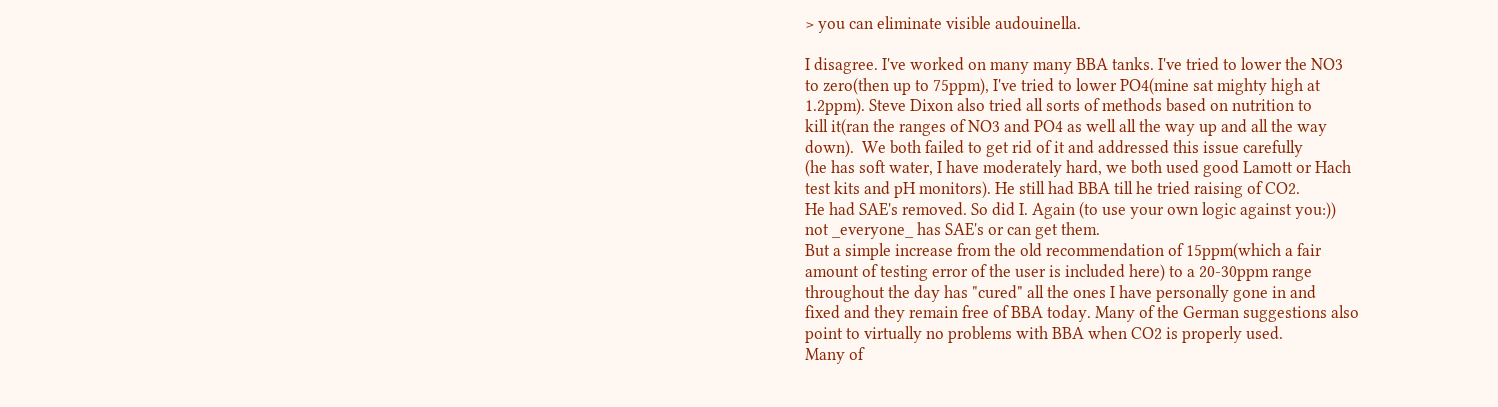> you can eliminate visible audouinella.

I disagree. I've worked on many many BBA tanks. I've tried to lower the NO3
to zero(then up to 75ppm), I've tried to lower PO4(mine sat mighty high at
1.2ppm). Steve Dixon also tried all sorts of methods based on nutrition to
kill it(ran the ranges of NO3 and PO4 as well all the way up and all the way
down).  We both failed to get rid of it and addressed this issue carefully
(he has soft water, I have moderately hard, we both used good Lamott or Hach
test kits and pH monitors). He still had BBA till he tried raising of CO2.
He had SAE's removed. So did I. Again (to use your own logic against you:))
not _everyone_ has SAE's or can get them.
But a simple increase from the old recommendation of 15ppm(which a fair
amount of testing error of the user is included here) to a 20-30ppm range
throughout the day has "cured" all the ones I have personally gone in and
fixed and they remain free of BBA today. Many of the German suggestions also
point to virtually no problems with BBA when CO2 is properly used.
Many of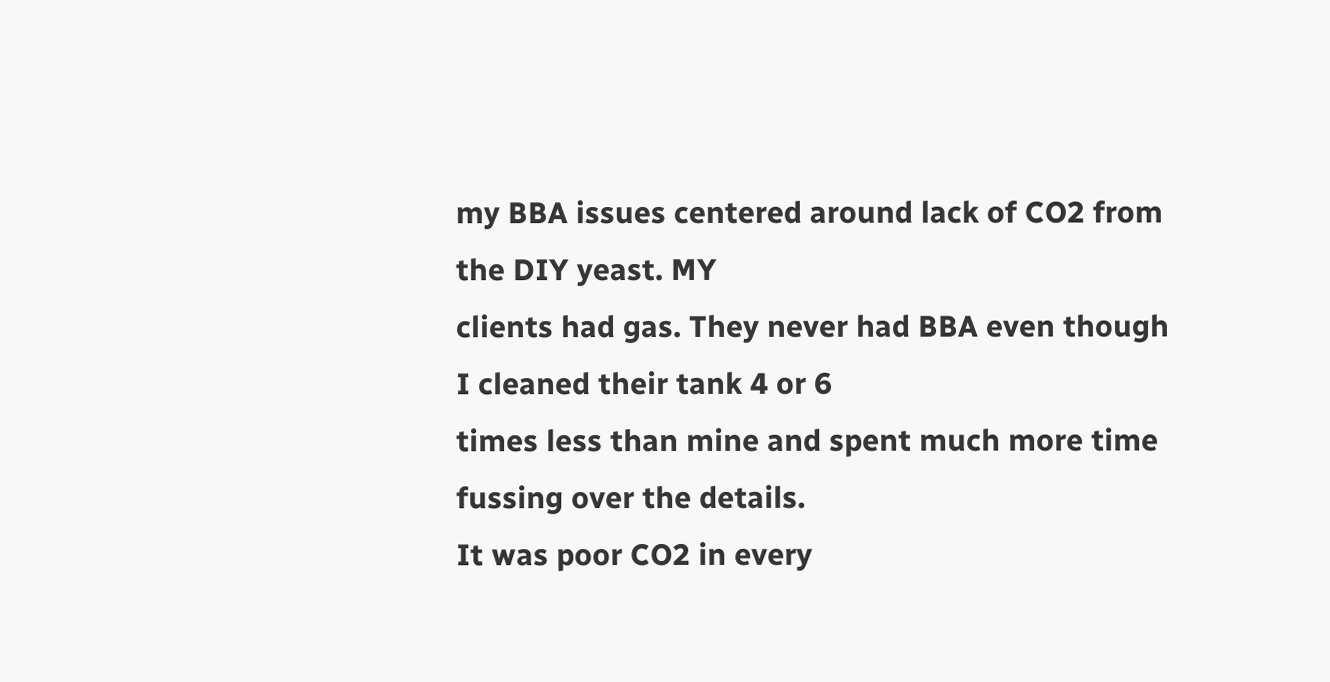my BBA issues centered around lack of CO2 from the DIY yeast. MY
clients had gas. They never had BBA even though I cleaned their tank 4 or 6
times less than mine and spent much more time fussing over the details.
It was poor CO2 in every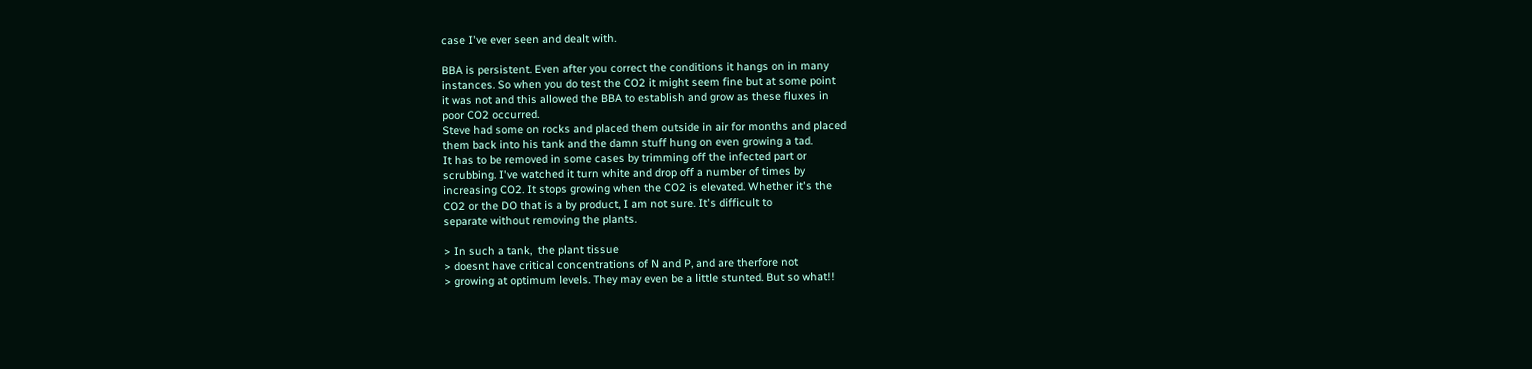case I've ever seen and dealt with.

BBA is persistent. Even after you correct the conditions it hangs on in many
instances. So when you do test the CO2 it might seem fine but at some point
it was not and this allowed the BBA to establish and grow as these fluxes in
poor CO2 occurred.
Steve had some on rocks and placed them outside in air for months and placed
them back into his tank and the damn stuff hung on even growing a tad.
It has to be removed in some cases by trimming off the infected part or
scrubbing. I've watched it turn white and drop off a number of times by
increasing CO2. It stops growing when the CO2 is elevated. Whether it's the
CO2 or the DO that is a by product, I am not sure. It's difficult to
separate without removing the plants.

> In such a tank,  the plant tissue
> doesnt have critical concentrations of N and P, and are therfore not
> growing at optimum levels. They may even be a little stunted. But so what!!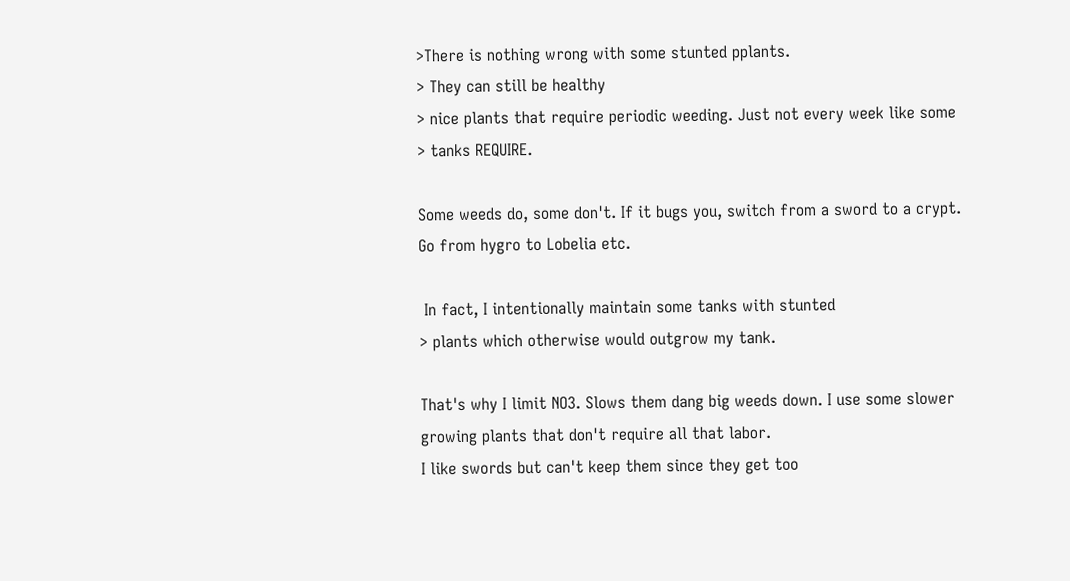>There is nothing wrong with some stunted pplants.
> They can still be healthy
> nice plants that require periodic weeding. Just not every week like some
> tanks REQUIRE.

Some weeds do, some don't. If it bugs you, switch from a sword to a crypt.
Go from hygro to Lobelia etc.

 In fact, I intentionally maintain some tanks with stunted
> plants which otherwise would outgrow my tank.

That's why I limit NO3. Slows them dang big weeds down. I use some slower
growing plants that don't require all that labor.
I like swords but can't keep them since they get too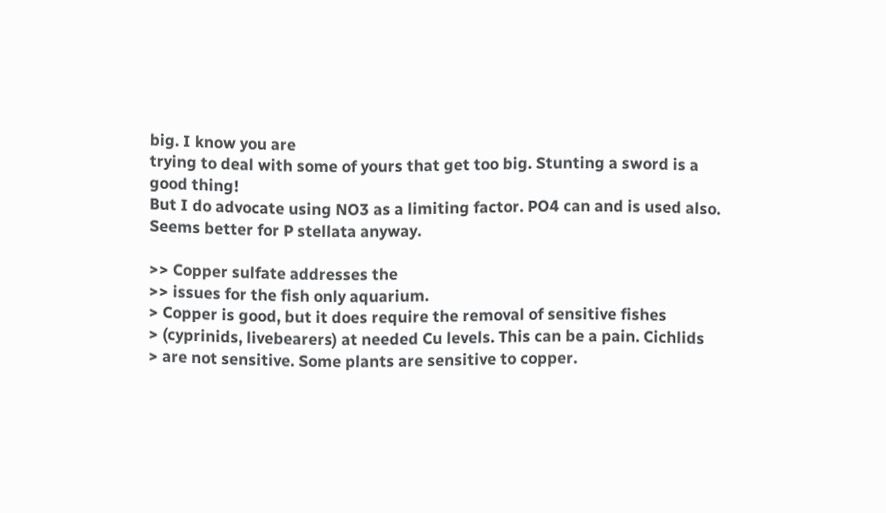big. I know you are
trying to deal with some of yours that get too big. Stunting a sword is a
good thing!
But I do advocate using NO3 as a limiting factor. PO4 can and is used also.
Seems better for P stellata anyway.

>> Copper sulfate addresses the
>> issues for the fish only aquarium.
> Copper is good, but it does require the removal of sensitive fishes
> (cyprinids, livebearers) at needed Cu levels. This can be a pain. Cichlids
> are not sensitive. Some plants are sensitive to copper.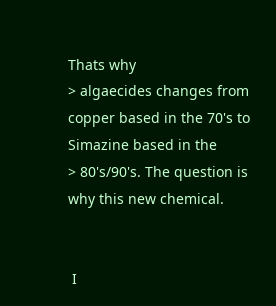Thats why
> algaecides changes from copper based in the 70's to Simazine based in the
> 80's/90's. The question is why this new chemical.


 I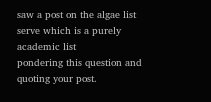saw a post on the algae list serve which is a purely academic list
pondering this question and quoting your post.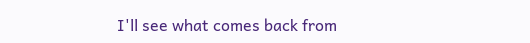I'll see what comes back from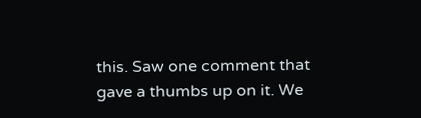this. Saw one comment that gave a thumbs up on it. We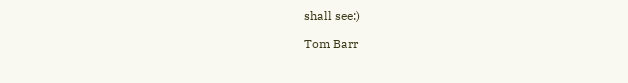shall see:)

Tom Barr